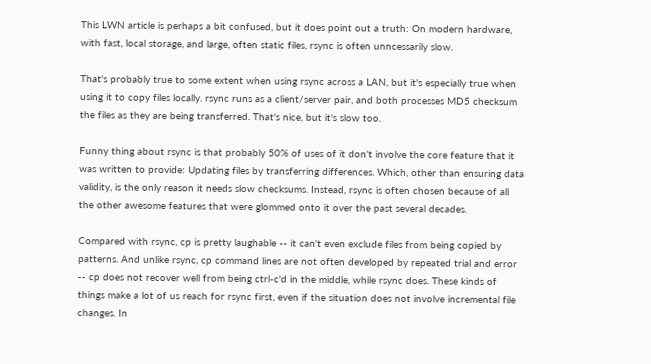This LWN article is perhaps a bit confused, but it does point out a truth: On modern hardware, with fast, local storage, and large, often static files, rsync is often unncessarily slow.

That's probably true to some extent when using rsync across a LAN, but it's especially true when using it to copy files locally. rsync runs as a client/server pair, and both processes MD5 checksum the files as they are being transferred. That's nice, but it's slow too.

Funny thing about rsync is that probably 50% of uses of it don't involve the core feature that it was written to provide: Updating files by transferring differences. Which, other than ensuring data validity, is the only reason it needs slow checksums. Instead, rsync is often chosen because of all the other awesome features that were glommed onto it over the past several decades.

Compared with rsync, cp is pretty laughable -- it can't even exclude files from being copied by patterns. And unlike rsync, cp command lines are not often developed by repeated trial and error -- cp does not recover well from being ctrl-c'd in the middle, while rsync does. These kinds of things make a lot of us reach for rsync first, even if the situation does not involve incremental file changes. In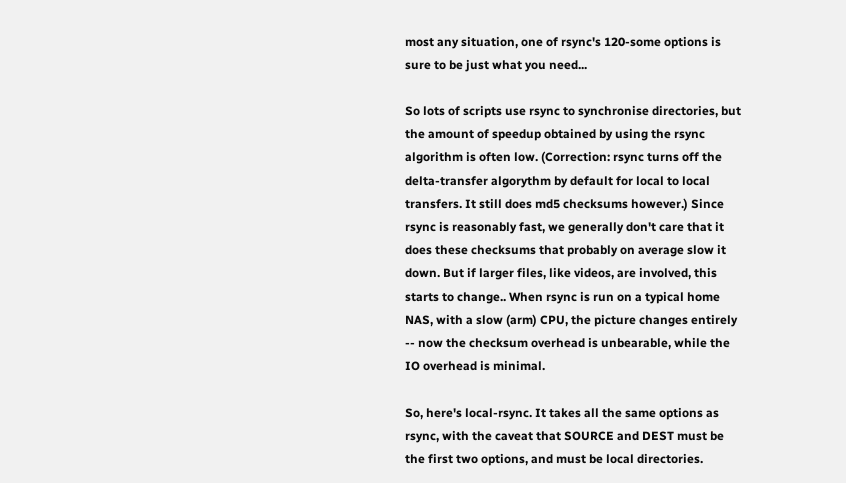most any situation, one of rsync's 120-some options is sure to be just what you need...

So lots of scripts use rsync to synchronise directories, but the amount of speedup obtained by using the rsync algorithm is often low. (Correction: rsync turns off the delta-transfer algorythm by default for local to local transfers. It still does md5 checksums however.) Since rsync is reasonably fast, we generally don't care that it does these checksums that probably on average slow it down. But if larger files, like videos, are involved, this starts to change.. When rsync is run on a typical home NAS, with a slow (arm) CPU, the picture changes entirely -- now the checksum overhead is unbearable, while the IO overhead is minimal.

So, here's local-rsync. It takes all the same options as rsync, with the caveat that SOURCE and DEST must be the first two options, and must be local directories.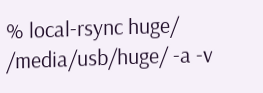% local-rsync huge/ /media/usb/huge/ -a -v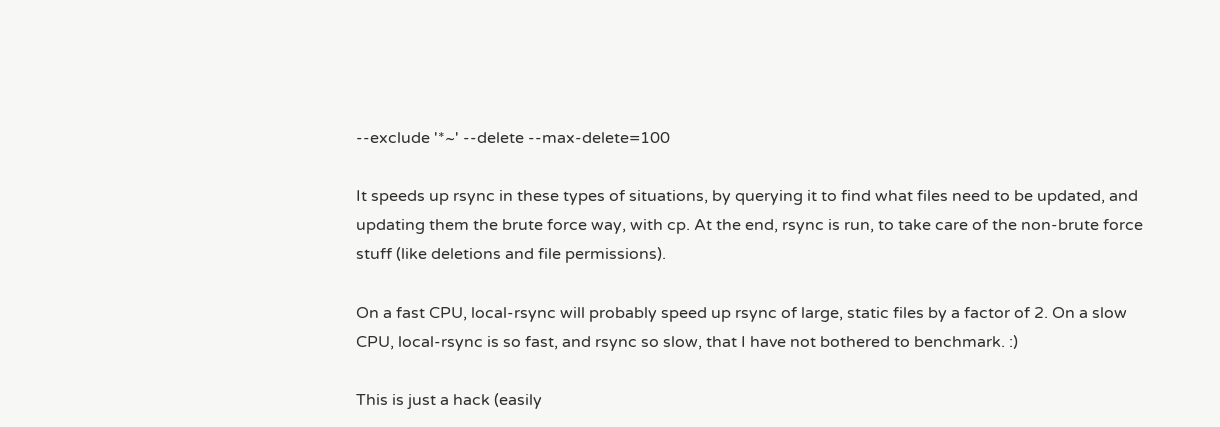--exclude '*~' --delete --max-delete=100

It speeds up rsync in these types of situations, by querying it to find what files need to be updated, and updating them the brute force way, with cp. At the end, rsync is run, to take care of the non-brute force stuff (like deletions and file permissions).

On a fast CPU, local-rsync will probably speed up rsync of large, static files by a factor of 2. On a slow CPU, local-rsync is so fast, and rsync so slow, that I have not bothered to benchmark. :)

This is just a hack (easily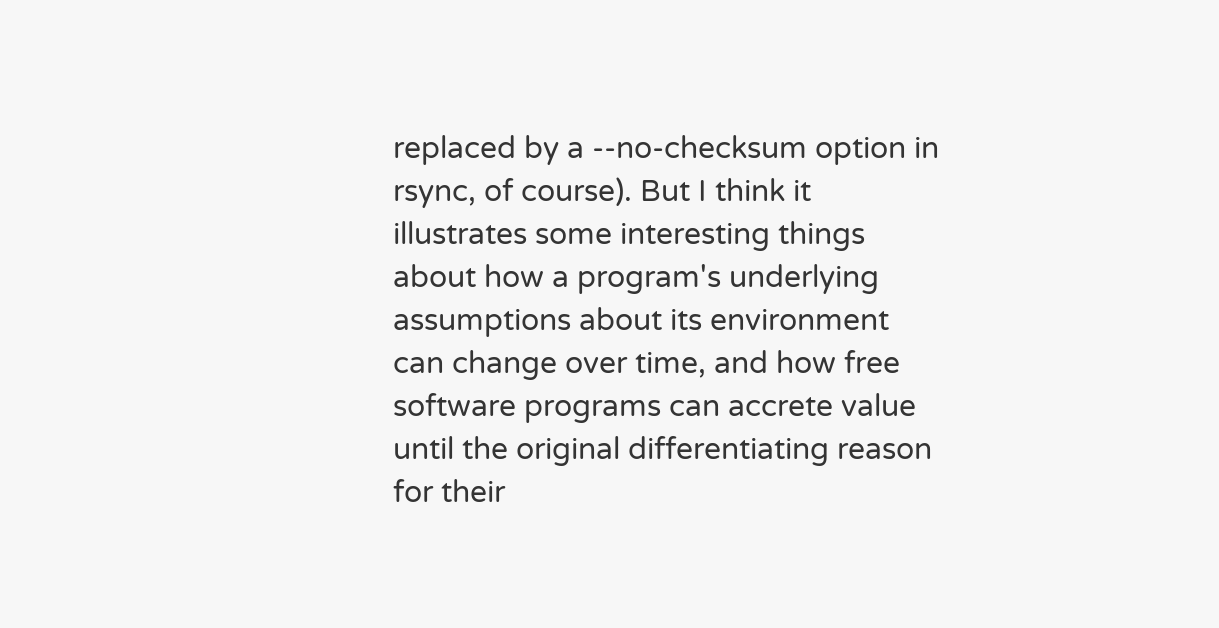replaced by a --no-checksum option in rsync, of course). But I think it illustrates some interesting things about how a program's underlying assumptions about its environment can change over time, and how free software programs can accrete value until the original differentiating reason for their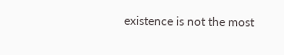existence is not the most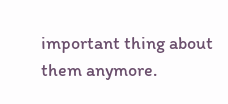important thing about them anymore.